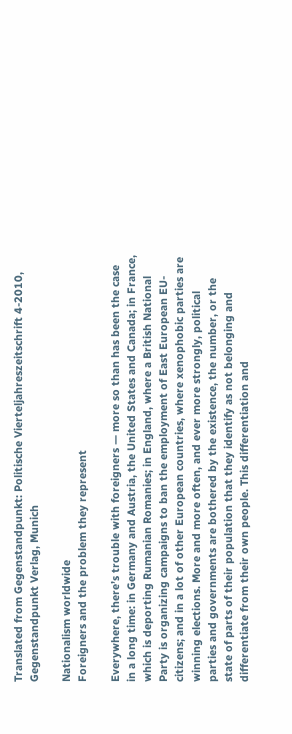Translated from Gegenstandpunkt: Politische Vierteljahreszeitschrift 4-2010, Gegenstandpunkt Verlag, Munich

Nationalism worldwide
Foreigners and the problem they represent

Everywhere, there’s trouble with foreigners — more so than has been the case in a long time: in Germany and Austria, the United States and Canada; in France, which is deporting Rumanian Romanies; in England, where a British National Party is organizing campaigns to ban the employment of East European EU-citizens; and in a lot of other European countries, where xenophobic parties are winning elections. More and more often, and ever more strongly, political parties and governments are bothered by the existence, the number, or the state of parts of their population that they identify as not belonging and differentiate from their own people. This differentiation and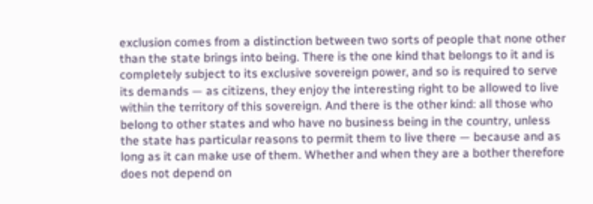exclusion comes from a distinction between two sorts of people that none other than the state brings into being. There is the one kind that belongs to it and is completely subject to its exclusive sovereign power, and so is required to serve its demands — as citizens, they enjoy the interesting right to be allowed to live within the territory of this sovereign. And there is the other kind: all those who belong to other states and who have no business being in the country, unless the state has particular reasons to permit them to live there — because and as long as it can make use of them. Whether and when they are a bother therefore does not depend on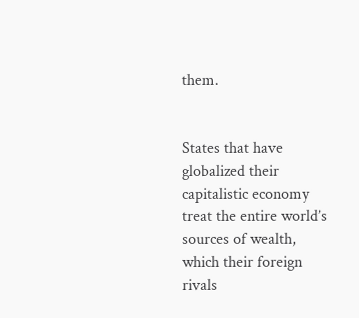them.


States that have globalized their capitalistic economy treat the entire world’s sources of wealth, which their foreign rivals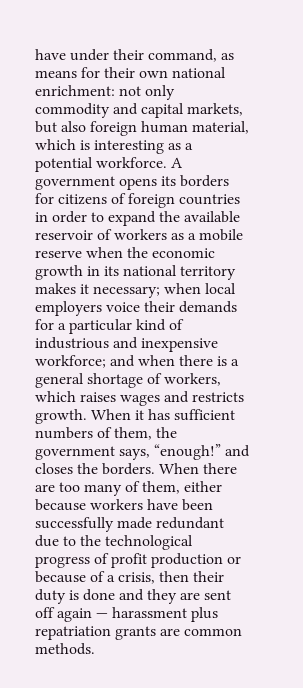have under their command, as means for their own national enrichment: not only commodity and capital markets, but also foreign human material, which is interesting as a potential workforce. A government opens its borders for citizens of foreign countries in order to expand the available reservoir of workers as a mobile reserve when the economic growth in its national territory makes it necessary; when local employers voice their demands for a particular kind of industrious and inexpensive workforce; and when there is a general shortage of workers, which raises wages and restricts growth. When it has sufficient numbers of them, the government says, “enough!” and closes the borders. When there are too many of them, either because workers have been successfully made redundant due to the technological progress of profit production or because of a crisis, then their duty is done and they are sent off again — harassment plus repatriation grants are common methods.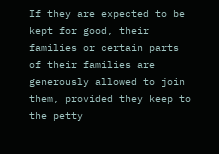If they are expected to be kept for good, their families or certain parts of their families are generously allowed to join them, provided they keep to the petty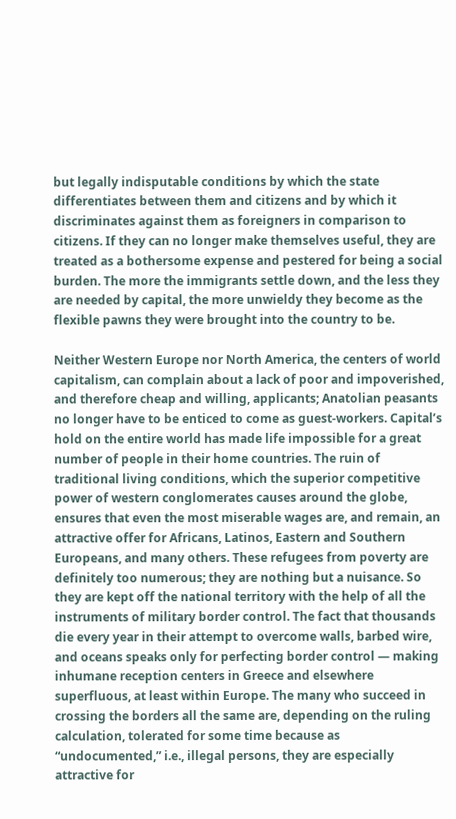but legally indisputable conditions by which the state differentiates between them and citizens and by which it discriminates against them as foreigners in comparison to citizens. If they can no longer make themselves useful, they are treated as a bothersome expense and pestered for being a social burden. The more the immigrants settle down, and the less they are needed by capital, the more unwieldy they become as the flexible pawns they were brought into the country to be.

Neither Western Europe nor North America, the centers of world capitalism, can complain about a lack of poor and impoverished, and therefore cheap and willing, applicants; Anatolian peasants no longer have to be enticed to come as guest-workers. Capital’s hold on the entire world has made life impossible for a great number of people in their home countries. The ruin of traditional living conditions, which the superior competitive power of western conglomerates causes around the globe, ensures that even the most miserable wages are, and remain, an attractive offer for Africans, Latinos, Eastern and Southern Europeans, and many others. These refugees from poverty are definitely too numerous; they are nothing but a nuisance. So they are kept off the national territory with the help of all the instruments of military border control. The fact that thousands die every year in their attempt to overcome walls, barbed wire, and oceans speaks only for perfecting border control — making inhumane reception centers in Greece and elsewhere superfluous, at least within Europe. The many who succeed in crossing the borders all the same are, depending on the ruling calculation, tolerated for some time because as “undocumented,” i.e., illegal persons, they are especially attractive for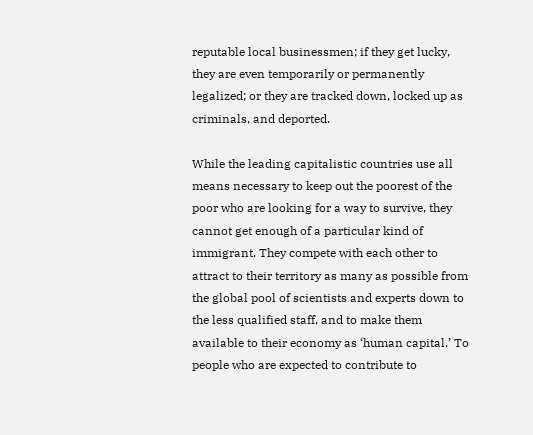reputable local businessmen; if they get lucky, they are even temporarily or permanently legalized; or they are tracked down, locked up as criminals, and deported.

While the leading capitalistic countries use all means necessary to keep out the poorest of the poor who are looking for a way to survive, they cannot get enough of a particular kind of immigrant. They compete with each other to attract to their territory as many as possible from the global pool of scientists and experts down to the less qualified staff, and to make them available to their economy as ‘human capital.’ To people who are expected to contribute to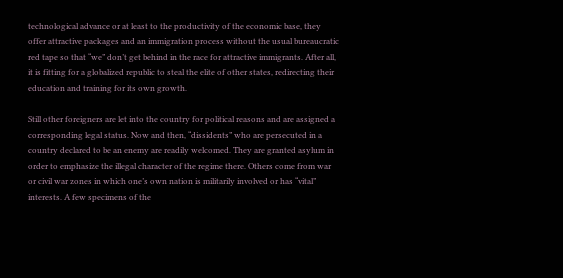technological advance or at least to the productivity of the economic base, they offer attractive packages and an immigration process without the usual bureaucratic red tape so that “we” don’t get behind in the race for attractive immigrants. After all, it is fitting for a globalized republic to steal the elite of other states, redirecting their education and training for its own growth.

Still other foreigners are let into the country for political reasons and are assigned a corresponding legal status. Now and then, “dissidents” who are persecuted in a country declared to be an enemy are readily welcomed. They are granted asylum in order to emphasize the illegal character of the regime there. Others come from war or civil war zones in which one’s own nation is militarily involved or has “vital” interests. A few specimens of the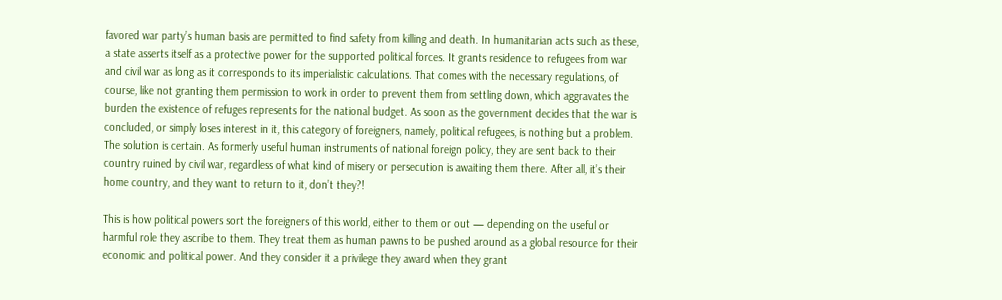favored war party’s human basis are permitted to find safety from killing and death. In humanitarian acts such as these, a state asserts itself as a protective power for the supported political forces. It grants residence to refugees from war and civil war as long as it corresponds to its imperialistic calculations. That comes with the necessary regulations, of course, like not granting them permission to work in order to prevent them from settling down, which aggravates the burden the existence of refuges represents for the national budget. As soon as the government decides that the war is concluded, or simply loses interest in it, this category of foreigners, namely, political refugees, is nothing but a problem. The solution is certain. As formerly useful human instruments of national foreign policy, they are sent back to their country ruined by civil war, regardless of what kind of misery or persecution is awaiting them there. After all, it’s their home country, and they want to return to it, don’t they?!

This is how political powers sort the foreigners of this world, either to them or out — depending on the useful or harmful role they ascribe to them. They treat them as human pawns to be pushed around as a global resource for their economic and political power. And they consider it a privilege they award when they grant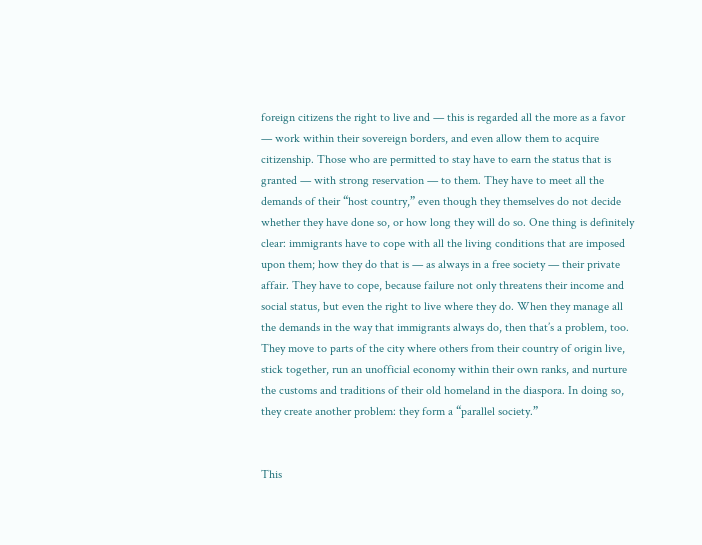foreign citizens the right to live and — this is regarded all the more as a favor — work within their sovereign borders, and even allow them to acquire citizenship. Those who are permitted to stay have to earn the status that is granted — with strong reservation — to them. They have to meet all the demands of their “host country,” even though they themselves do not decide whether they have done so, or how long they will do so. One thing is definitely clear: immigrants have to cope with all the living conditions that are imposed upon them; how they do that is — as always in a free society — their private affair. They have to cope, because failure not only threatens their income and social status, but even the right to live where they do. When they manage all the demands in the way that immigrants always do, then that’s a problem, too. They move to parts of the city where others from their country of origin live, stick together, run an unofficial economy within their own ranks, and nurture the customs and traditions of their old homeland in the diaspora. In doing so, they create another problem: they form a “parallel society.”


This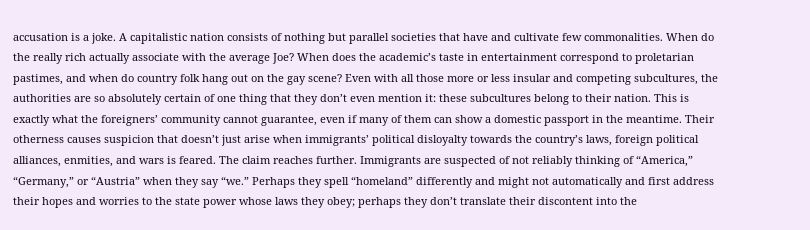accusation is a joke. A capitalistic nation consists of nothing but parallel societies that have and cultivate few commonalities. When do the really rich actually associate with the average Joe? When does the academic’s taste in entertainment correspond to proletarian pastimes, and when do country folk hang out on the gay scene? Even with all those more or less insular and competing subcultures, the authorities are so absolutely certain of one thing that they don’t even mention it: these subcultures belong to their nation. This is exactly what the foreigners’ community cannot guarantee, even if many of them can show a domestic passport in the meantime. Their otherness causes suspicion that doesn’t just arise when immigrants’ political disloyalty towards the country’s laws, foreign political alliances, enmities, and wars is feared. The claim reaches further. Immigrants are suspected of not reliably thinking of “America,” “Germany,” or “Austria” when they say “we.” Perhaps they spell “homeland” differently and might not automatically and first address their hopes and worries to the state power whose laws they obey; perhaps they don’t translate their discontent into the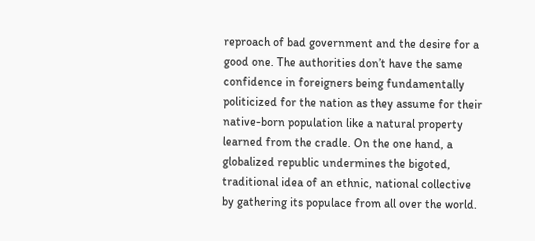reproach of bad government and the desire for a good one. The authorities don’t have the same confidence in foreigners being fundamentally politicized for the nation as they assume for their native-born population like a natural property learned from the cradle. On the one hand, a globalized republic undermines the bigoted, traditional idea of an ethnic, national collective by gathering its populace from all over the world.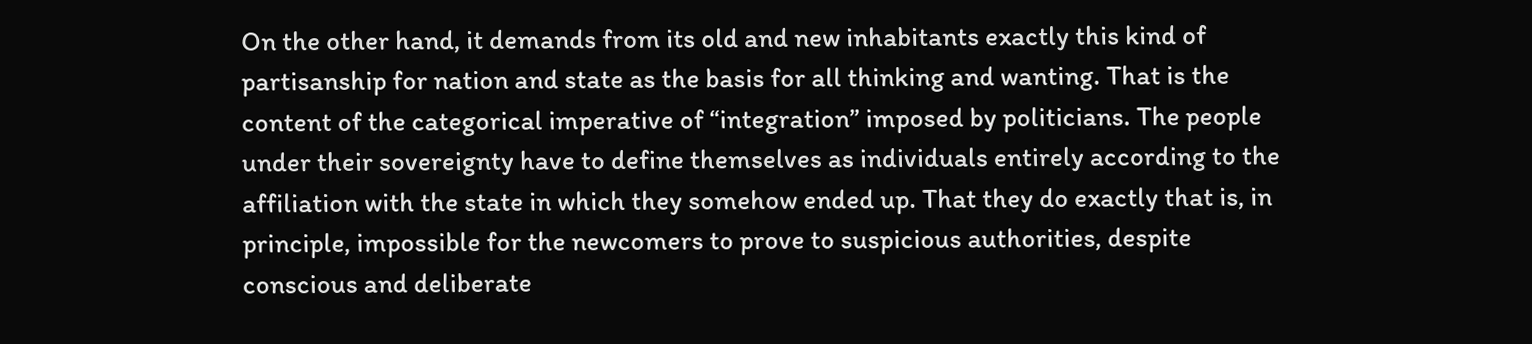On the other hand, it demands from its old and new inhabitants exactly this kind of partisanship for nation and state as the basis for all thinking and wanting. That is the content of the categorical imperative of “integration” imposed by politicians. The people under their sovereignty have to define themselves as individuals entirely according to the affiliation with the state in which they somehow ended up. That they do exactly that is, in principle, impossible for the newcomers to prove to suspicious authorities, despite conscious and deliberate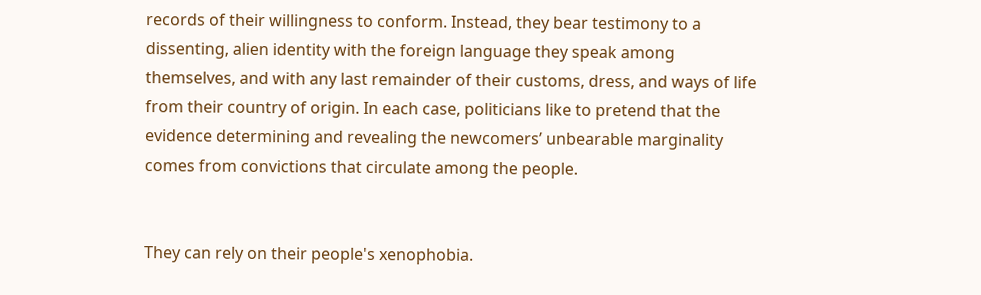records of their willingness to conform. Instead, they bear testimony to a dissenting, alien identity with the foreign language they speak among themselves, and with any last remainder of their customs, dress, and ways of life from their country of origin. In each case, politicians like to pretend that the evidence determining and revealing the newcomers’ unbearable marginality comes from convictions that circulate among the people.


They can rely on their people's xenophobia.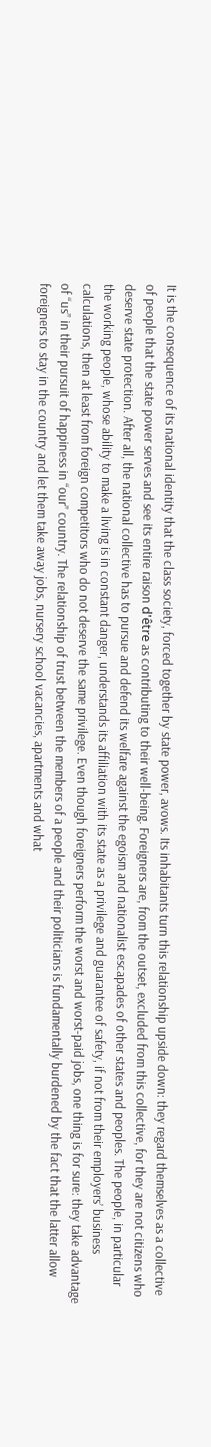It is the consequence of its national identity that the class society, forced together by state power, avows. Its inhabitants turn this relationship upside down: they regard themselves as a collective of people that the state power serves and see its entire raison d'être as contributing to their well-being. Foreigners are, from the outset, excluded from this collective, for they are not citizens who deserve state protection. After all, the national collective has to pursue and defend its welfare against the egoism and nationalist escapades of other states and peoples. The people, in particular the working people, whose ability to make a living is in constant danger, understands its affiliation with its state as a privilege and guarantee of safety, if not from their employers’ business calculations, then at least from foreign competitors who do not deserve the same privilege. Even though foreigners perform the worst and worst-paid jobs, one thing is for sure: they take advantage of “us” in their pursuit of happiness in “our” country. The relationship of trust between the members of a people and their politicians is fundamentally burdened by the fact that the latter allow foreigners to stay in the country and let them take away jobs, nursery school vacancies, apartments and what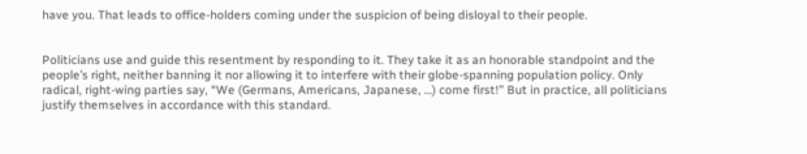have you. That leads to office-holders coming under the suspicion of being disloyal to their people.


Politicians use and guide this resentment by responding to it. They take it as an honorable standpoint and the people’s right, neither banning it nor allowing it to interfere with their globe-spanning population policy. Only radical, right-wing parties say, “We (Germans, Americans, Japanese, …) come first!” But in practice, all politicians justify themselves in accordance with this standard.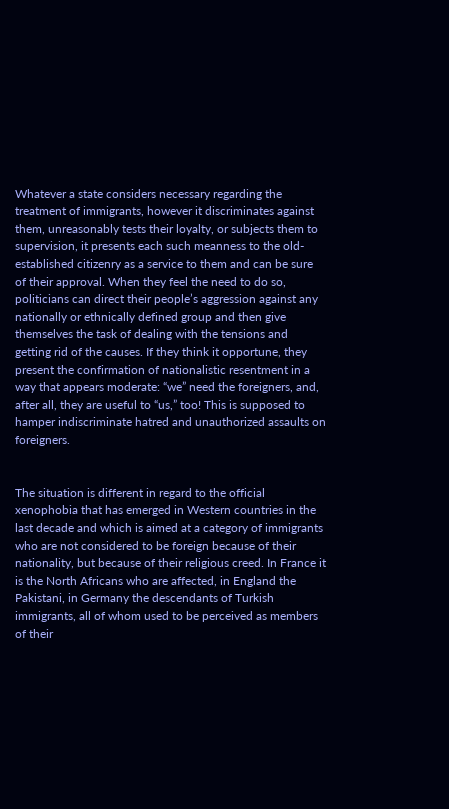Whatever a state considers necessary regarding the treatment of immigrants, however it discriminates against them, unreasonably tests their loyalty, or subjects them to supervision, it presents each such meanness to the old-established citizenry as a service to them and can be sure of their approval. When they feel the need to do so, politicians can direct their people’s aggression against any nationally or ethnically defined group and then give themselves the task of dealing with the tensions and getting rid of the causes. If they think it opportune, they present the confirmation of nationalistic resentment in a way that appears moderate: “we” need the foreigners, and, after all, they are useful to “us,” too! This is supposed to hamper indiscriminate hatred and unauthorized assaults on foreigners.


The situation is different in regard to the official xenophobia that has emerged in Western countries in the last decade and which is aimed at a category of immigrants who are not considered to be foreign because of their nationality, but because of their religious creed. In France it is the North Africans who are affected, in England the Pakistani, in Germany the descendants of Turkish immigrants, all of whom used to be perceived as members of their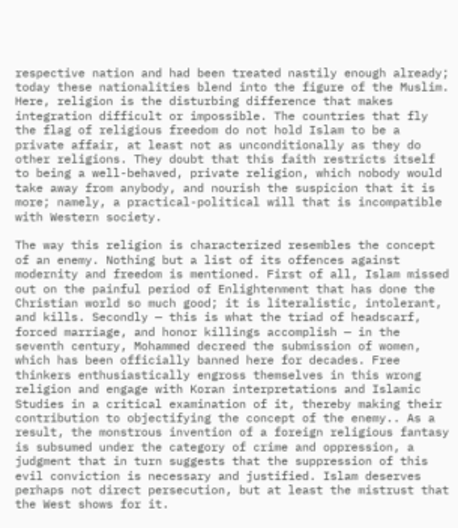respective nation and had been treated nastily enough already; today these nationalities blend into the figure of the Muslim. Here, religion is the disturbing difference that makes integration difficult or impossible. The countries that fly the flag of religious freedom do not hold Islam to be a private affair, at least not as unconditionally as they do other religions. They doubt that this faith restricts itself to being a well-behaved, private religion, which nobody would take away from anybody, and nourish the suspicion that it is more; namely, a practical-political will that is incompatible with Western society.

The way this religion is characterized resembles the concept of an enemy. Nothing but a list of its offences against modernity and freedom is mentioned. First of all, Islam missed out on the painful period of Enlightenment that has done the Christian world so much good; it is literalistic, intolerant, and kills. Secondly — this is what the triad of headscarf, forced marriage, and honor killings accomplish — in the seventh century, Mohammed decreed the submission of women, which has been officially banned here for decades. Free thinkers enthusiastically engross themselves in this wrong religion and engage with Koran interpretations and Islamic Studies in a critical examination of it, thereby making their contribution to objectifying the concept of the enemy.. As a result, the monstrous invention of a foreign religious fantasy is subsumed under the category of crime and oppression, a judgment that in turn suggests that the suppression of this evil conviction is necessary and justified. Islam deserves perhaps not direct persecution, but at least the mistrust that the West shows for it.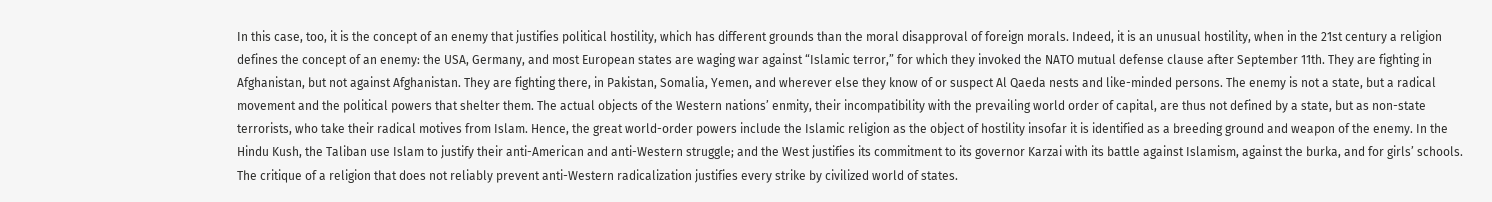In this case, too, it is the concept of an enemy that justifies political hostility, which has different grounds than the moral disapproval of foreign morals. Indeed, it is an unusual hostility, when in the 21st century a religion defines the concept of an enemy: the USA, Germany, and most European states are waging war against “Islamic terror,” for which they invoked the NATO mutual defense clause after September 11th. They are fighting in Afghanistan, but not against Afghanistan. They are fighting there, in Pakistan, Somalia, Yemen, and wherever else they know of or suspect Al Qaeda nests and like-minded persons. The enemy is not a state, but a radical movement and the political powers that shelter them. The actual objects of the Western nations’ enmity, their incompatibility with the prevailing world order of capital, are thus not defined by a state, but as non-state terrorists, who take their radical motives from Islam. Hence, the great world-order powers include the Islamic religion as the object of hostility insofar it is identified as a breeding ground and weapon of the enemy. In the Hindu Kush, the Taliban use Islam to justify their anti-American and anti-Western struggle; and the West justifies its commitment to its governor Karzai with its battle against Islamism, against the burka, and for girls’ schools. The critique of a religion that does not reliably prevent anti-Western radicalization justifies every strike by civilized world of states.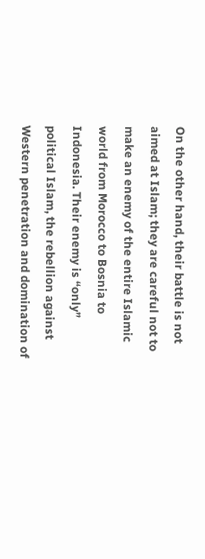On the other hand, their battle is not aimed at Islam; they are careful not to make an enemy of the entire Islamic world from Morocco to Bosnia to Indonesia. Their enemy is “only” political Islam, the rebellion against Western penetration and domination of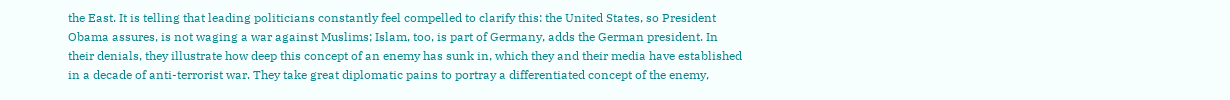the East. It is telling that leading politicians constantly feel compelled to clarify this: the United States, so President Obama assures, is not waging a war against Muslims; Islam, too, is part of Germany, adds the German president. In their denials, they illustrate how deep this concept of an enemy has sunk in, which they and their media have established in a decade of anti-terrorist war. They take great diplomatic pains to portray a differentiated concept of the enemy,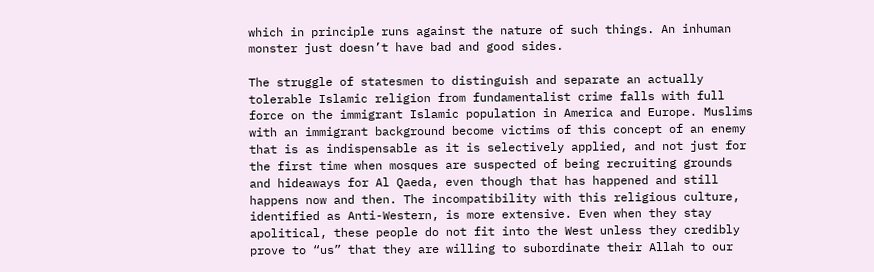which in principle runs against the nature of such things. An inhuman monster just doesn’t have bad and good sides.

The struggle of statesmen to distinguish and separate an actually tolerable Islamic religion from fundamentalist crime falls with full force on the immigrant Islamic population in America and Europe. Muslims with an immigrant background become victims of this concept of an enemy that is as indispensable as it is selectively applied, and not just for the first time when mosques are suspected of being recruiting grounds and hideaways for Al Qaeda, even though that has happened and still happens now and then. The incompatibility with this religious culture, identified as Anti-Western, is more extensive. Even when they stay apolitical, these people do not fit into the West unless they credibly prove to “us” that they are willing to subordinate their Allah to our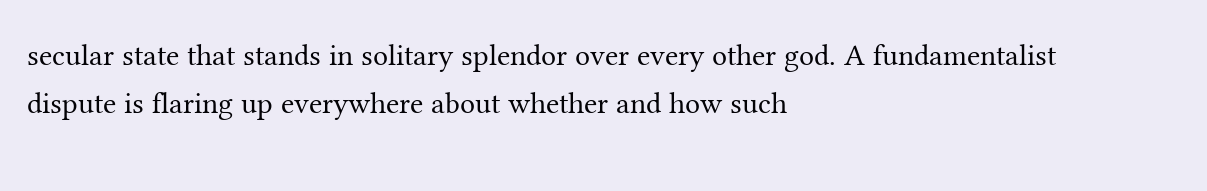secular state that stands in solitary splendor over every other god. A fundamentalist dispute is flaring up everywhere about whether and how such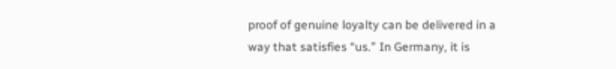proof of genuine loyalty can be delivered in a way that satisfies “us.” In Germany, it is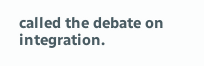called the debate on integration.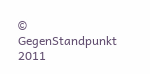© GegenStandpunkt 2011